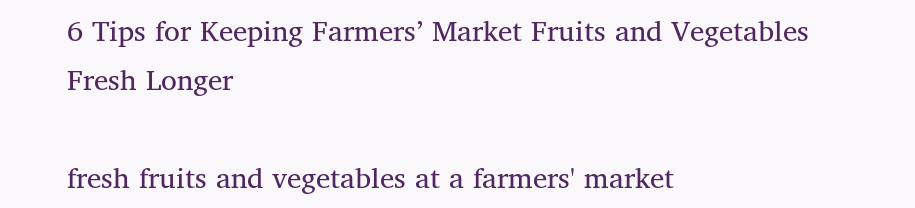6 Tips for Keeping Farmers’ Market Fruits and Vegetables Fresh Longer

fresh fruits and vegetables at a farmers' market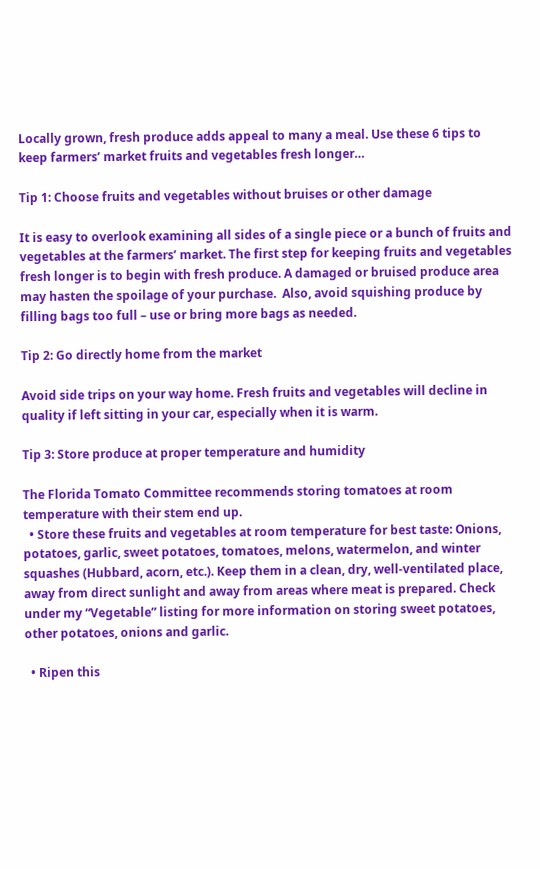Locally grown, fresh produce adds appeal to many a meal. Use these 6 tips to keep farmers’ market fruits and vegetables fresh longer…

Tip 1: Choose fruits and vegetables without bruises or other damage

It is easy to overlook examining all sides of a single piece or a bunch of fruits and vegetables at the farmers’ market. The first step for keeping fruits and vegetables fresh longer is to begin with fresh produce. A damaged or bruised produce area may hasten the spoilage of your purchase.  Also, avoid squishing produce by filling bags too full – use or bring more bags as needed.

Tip 2: Go directly home from the market

Avoid side trips on your way home. Fresh fruits and vegetables will decline in quality if left sitting in your car, especially when it is warm.

Tip 3: Store produce at proper temperature and humidity

The Florida Tomato Committee recommends storing tomatoes at room temperature with their stem end up.
  • Store these fruits and vegetables at room temperature for best taste: Onions, potatoes, garlic, sweet potatoes, tomatoes, melons, watermelon, and winter squashes (Hubbard, acorn, etc.). Keep them in a clean, dry, well-ventilated place, away from direct sunlight and away from areas where meat is prepared. Check under my “Vegetable” listing for more information on storing sweet potatoes, other potatoes, onions and garlic.

  • Ripen this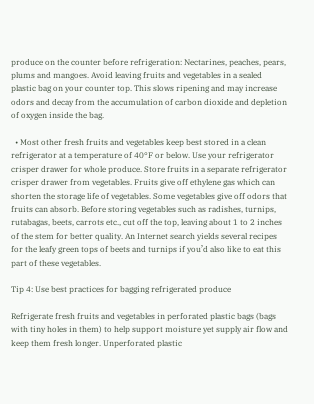produce on the counter before refrigeration: Nectarines, peaches, pears, plums and mangoes. Avoid leaving fruits and vegetables in a sealed plastic bag on your counter top. This slows ripening and may increase odors and decay from the accumulation of carbon dioxide and depletion of oxygen inside the bag.

  • Most other fresh fruits and vegetables keep best stored in a clean refrigerator at a temperature of 40°F or below. Use your refrigerator crisper drawer for whole produce. Store fruits in a separate refrigerator crisper drawer from vegetables. Fruits give off ethylene gas which can shorten the storage life of vegetables. Some vegetables give off odors that fruits can absorb. Before storing vegetables such as radishes, turnips, rutabagas, beets, carrots etc., cut off the top, leaving about 1 to 2 inches of the stem for better quality. An Internet search yields several recipes for the leafy green tops of beets and turnips if you’d also like to eat this part of these vegetables.

Tip 4: Use best practices for bagging refrigerated produce

Refrigerate fresh fruits and vegetables in perforated plastic bags (bags with tiny holes in them) to help support moisture yet supply air flow and keep them fresh longer. Unperforated plastic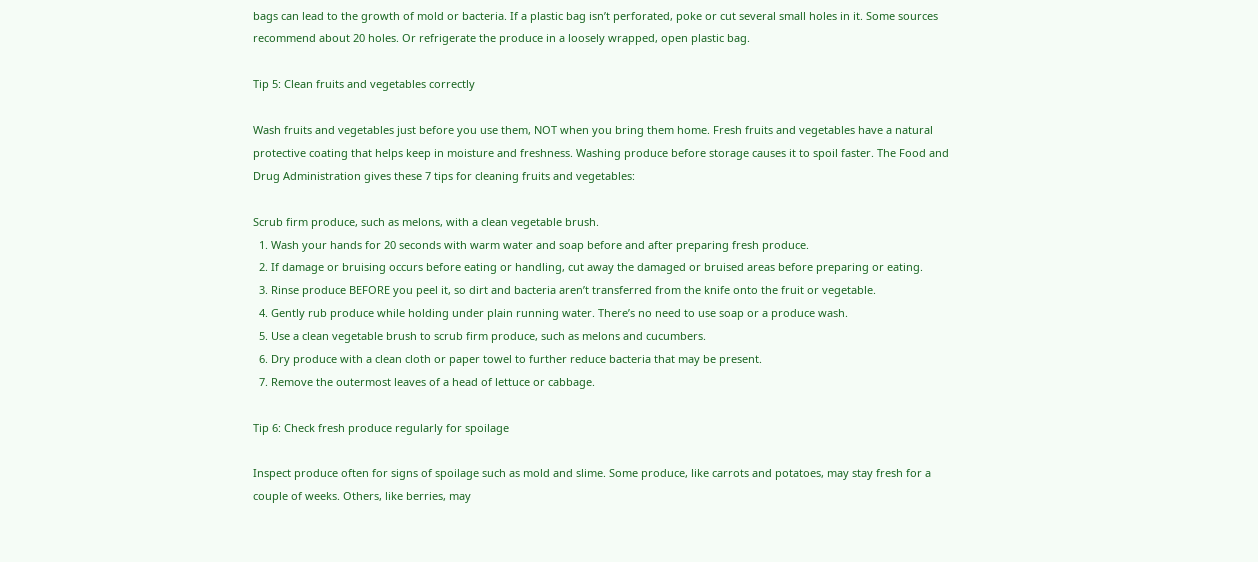bags can lead to the growth of mold or bacteria. If a plastic bag isn’t perforated, poke or cut several small holes in it. Some sources recommend about 20 holes. Or refrigerate the produce in a loosely wrapped, open plastic bag.

Tip 5: Clean fruits and vegetables correctly

Wash fruits and vegetables just before you use them, NOT when you bring them home. Fresh fruits and vegetables have a natural protective coating that helps keep in moisture and freshness. Washing produce before storage causes it to spoil faster. The Food and Drug Administration gives these 7 tips for cleaning fruits and vegetables:

Scrub firm produce, such as melons, with a clean vegetable brush.
  1. Wash your hands for 20 seconds with warm water and soap before and after preparing fresh produce.
  2. If damage or bruising occurs before eating or handling, cut away the damaged or bruised areas before preparing or eating.
  3. Rinse produce BEFORE you peel it, so dirt and bacteria aren’t transferred from the knife onto the fruit or vegetable.
  4. Gently rub produce while holding under plain running water. There’s no need to use soap or a produce wash.
  5. Use a clean vegetable brush to scrub firm produce, such as melons and cucumbers.
  6. Dry produce with a clean cloth or paper towel to further reduce bacteria that may be present.
  7. Remove the outermost leaves of a head of lettuce or cabbage.

Tip 6: Check fresh produce regularly for spoilage

Inspect produce often for signs of spoilage such as mold and slime. Some produce, like carrots and potatoes, may stay fresh for a couple of weeks. Others, like berries, may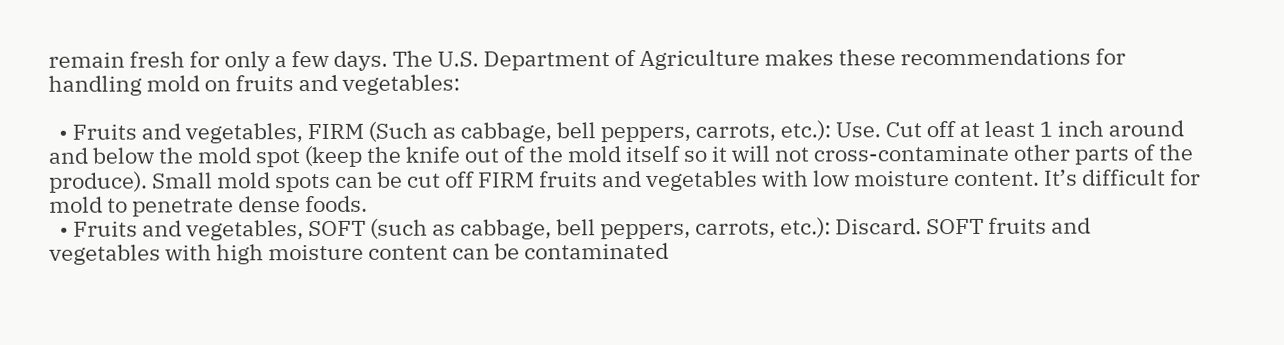remain fresh for only a few days. The U.S. Department of Agriculture makes these recommendations for handling mold on fruits and vegetables:

  • Fruits and vegetables, FIRM (Such as cabbage, bell peppers, carrots, etc.): Use. Cut off at least 1 inch around and below the mold spot (keep the knife out of the mold itself so it will not cross-contaminate other parts of the produce). Small mold spots can be cut off FIRM fruits and vegetables with low moisture content. It’s difficult for mold to penetrate dense foods.
  • Fruits and vegetables, SOFT (such as cabbage, bell peppers, carrots, etc.): Discard. SOFT fruits and vegetables with high moisture content can be contaminated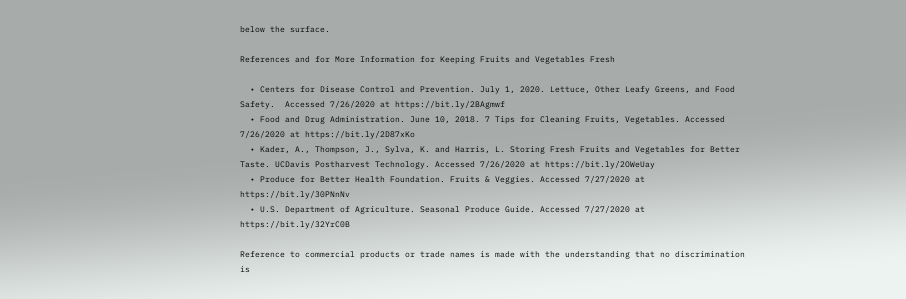below the surface.

References and for More Information for Keeping Fruits and Vegetables Fresh

  • Centers for Disease Control and Prevention. July 1, 2020. Lettuce, Other Leafy Greens, and Food Safety.  Accessed 7/26/2020 at https://bit.ly/2BAgmwf
  • Food and Drug Administration. June 10, 2018. 7 Tips for Cleaning Fruits, Vegetables. Accessed 7/26/2020 at https://bit.ly/2D87xKo
  • Kader, A., Thompson, J., Sylva, K. and Harris, L. Storing Fresh Fruits and Vegetables for Better Taste. UCDavis Postharvest Technology. Accessed 7/26/2020 at https://bit.ly/2OWeUay
  • Produce for Better Health Foundation. Fruits & Veggies. Accessed 7/27/2020 at https://bit.ly/30PNnNv
  • U.S. Department of Agriculture. Seasonal Produce Guide. Accessed 7/27/2020 at https://bit.ly/32YrC0B

Reference to commercial products or trade names is made with the understanding that no discrimination is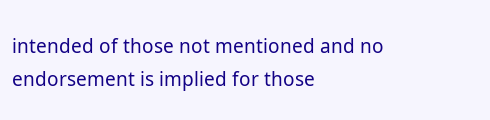intended of those not mentioned and no endorsement is implied for those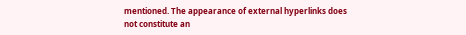mentioned. The appearance of external hyperlinks does not constitute an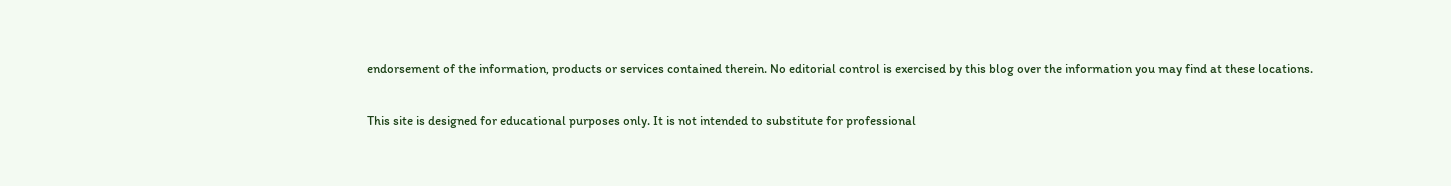endorsement of the information, products or services contained therein. No editorial control is exercised by this blog over the information you may find at these locations.

This site is designed for educational purposes only. It is not intended to substitute for professional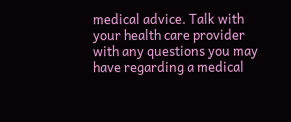medical advice. Talk with your health care provider with any questions you may have regarding a medical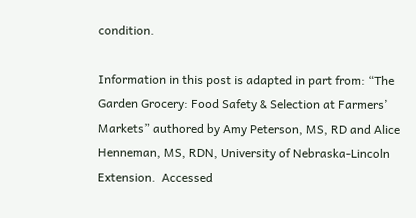condition.

Information in this post is adapted in part from: “The Garden Grocery: Food Safety & Selection at Farmers’ Markets” authored by Amy Peterson, MS, RD and Alice Henneman, MS, RDN, University of Nebraska-Lincoln Extension.  Accessed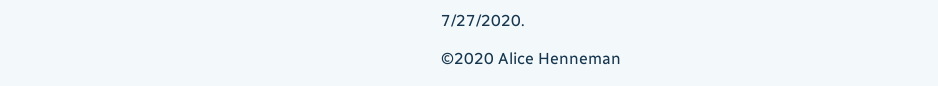7/27/2020.

©2020 Alice Henneman